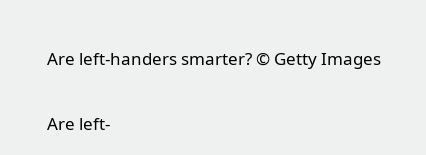Are left-handers smarter? © Getty Images

Are left-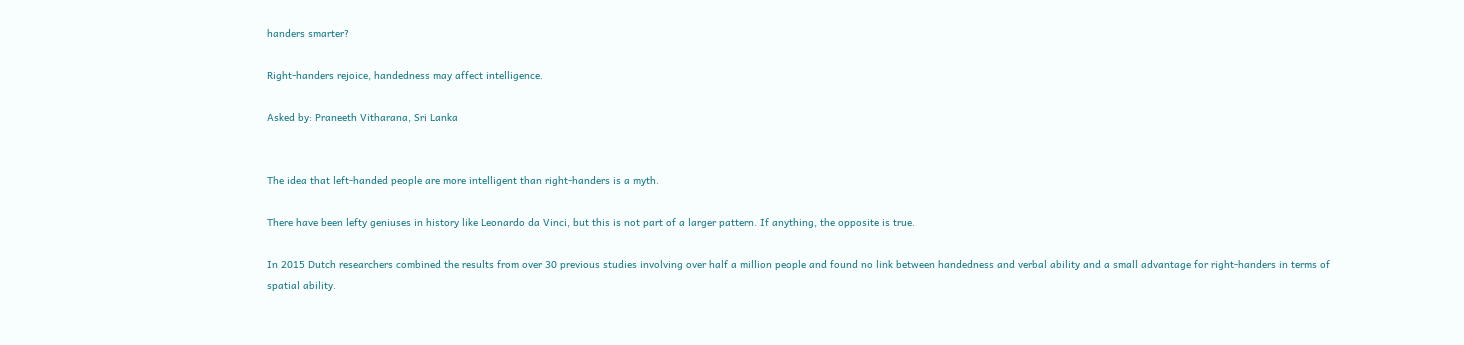handers smarter?

Right-handers rejoice, handedness may affect intelligence.

Asked by: Praneeth Vitharana, Sri Lanka


The idea that left-handed people are more intelligent than right-handers is a myth.

There have been lefty geniuses in history like Leonardo da Vinci, but this is not part of a larger pattern. If anything, the opposite is true.

In 2015 Dutch researchers combined the results from over 30 previous studies involving over half a million people and found no link between handedness and verbal ability and a small advantage for right-handers in terms of spatial ability.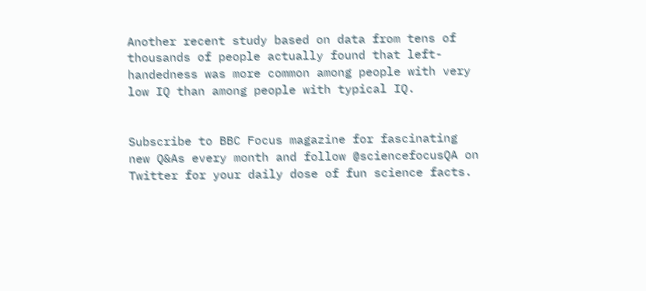Another recent study based on data from tens of thousands of people actually found that left-handedness was more common among people with very low IQ than among people with typical IQ.


Subscribe to BBC Focus magazine for fascinating new Q&As every month and follow @sciencefocusQA on Twitter for your daily dose of fun science facts.